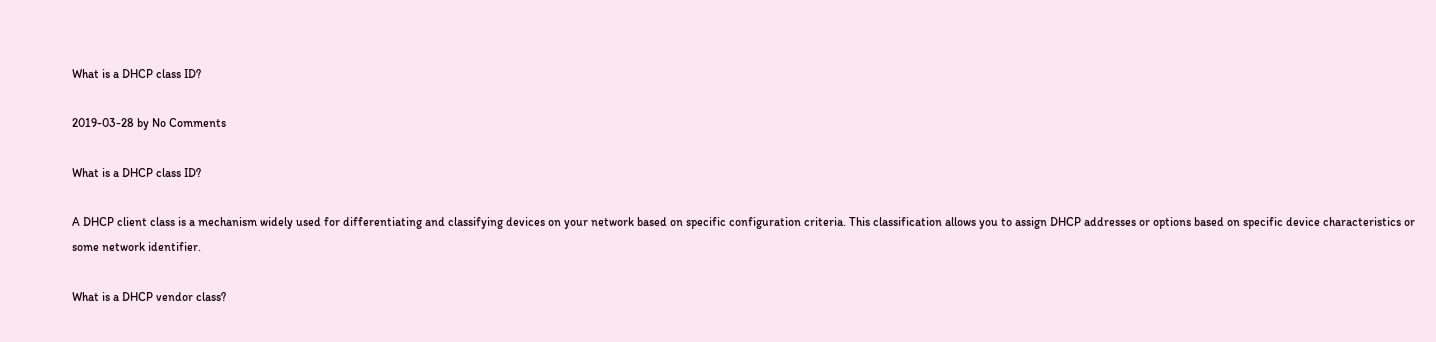What is a DHCP class ID?

2019-03-28 by No Comments

What is a DHCP class ID?

A DHCP client class is a mechanism widely used for differentiating and classifying devices on your network based on specific configuration criteria. This classification allows you to assign DHCP addresses or options based on specific device characteristics or some network identifier.

What is a DHCP vendor class?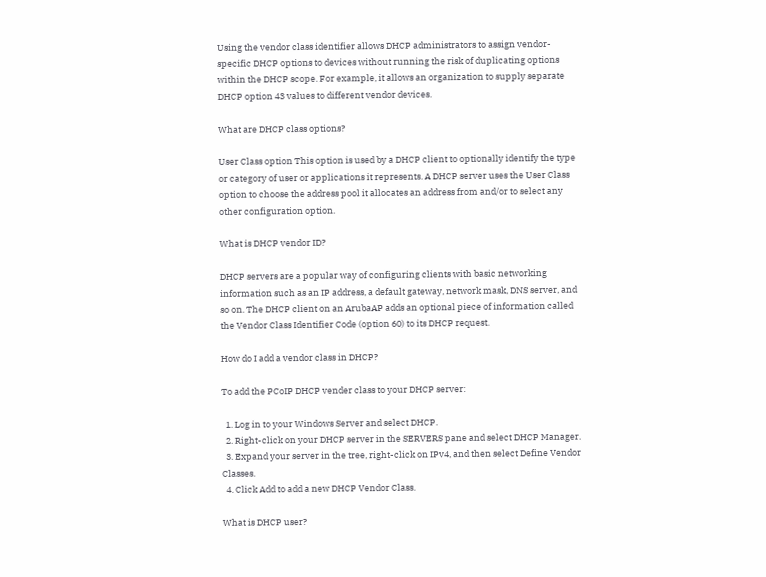Using the vendor class identifier allows DHCP administrators to assign vendor-specific DHCP options to devices without running the risk of duplicating options within the DHCP scope. For example, it allows an organization to supply separate DHCP option 43 values to different vendor devices.

What are DHCP class options?

User Class option This option is used by a DHCP client to optionally identify the type or category of user or applications it represents. A DHCP server uses the User Class option to choose the address pool it allocates an address from and/or to select any other configuration option.

What is DHCP vendor ID?

DHCP servers are a popular way of configuring clients with basic networking information such as an IP address, a default gateway, network mask, DNS server, and so on. The DHCP client on an ArubaAP adds an optional piece of information called the Vendor Class Identifier Code (option 60) to its DHCP request.

How do I add a vendor class in DHCP?

To add the PCoIP DHCP vender class to your DHCP server:

  1. Log in to your Windows Server and select DHCP.
  2. Right-click on your DHCP server in the SERVERS pane and select DHCP Manager.
  3. Expand your server in the tree, right-click on IPv4, and then select Define Vendor Classes.
  4. Click Add to add a new DHCP Vendor Class.

What is DHCP user?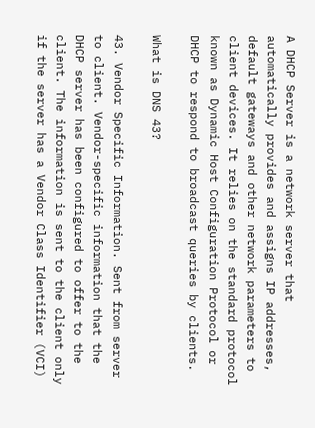A DHCP Server is a network server that automatically provides and assigns IP addresses, default gateways and other network parameters to client devices. It relies on the standard protocol known as Dynamic Host Configuration Protocol or DHCP to respond to broadcast queries by clients.

What is DNS 43?

43. Vendor Specific Information. Sent from server to client. Vendor-specific information that the DHCP server has been configured to offer to the client. The information is sent to the client only if the server has a Vendor Class Identifier (VCI)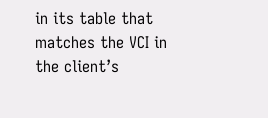in its table that matches the VCI in the client’s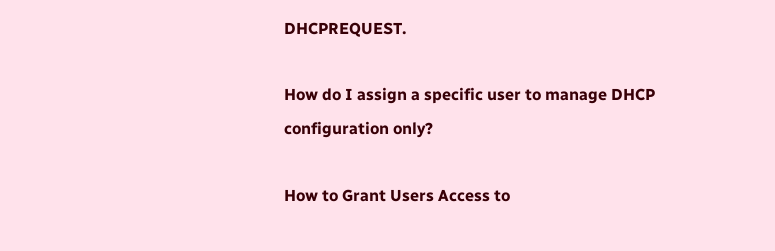DHCPREQUEST.

How do I assign a specific user to manage DHCP configuration only?

How to Grant Users Access to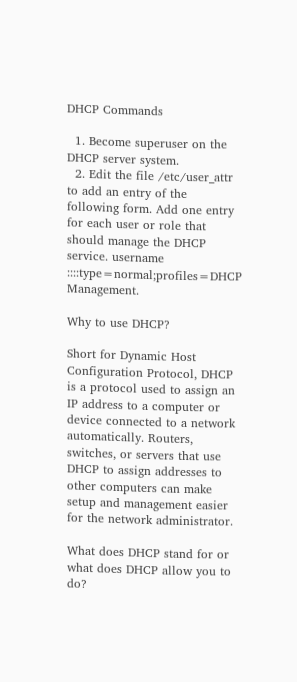DHCP Commands

  1. Become superuser on the DHCP server system.
  2. Edit the file /etc/user_attr to add an entry of the following form. Add one entry for each user or role that should manage the DHCP service. username ::::type=normal;profiles=DHCP Management.

Why to use DHCP?

Short for Dynamic Host Configuration Protocol, DHCP is a protocol used to assign an IP address to a computer or device connected to a network automatically. Routers, switches, or servers that use DHCP to assign addresses to other computers can make setup and management easier for the network administrator.

What does DHCP stand for or what does DHCP allow you to do?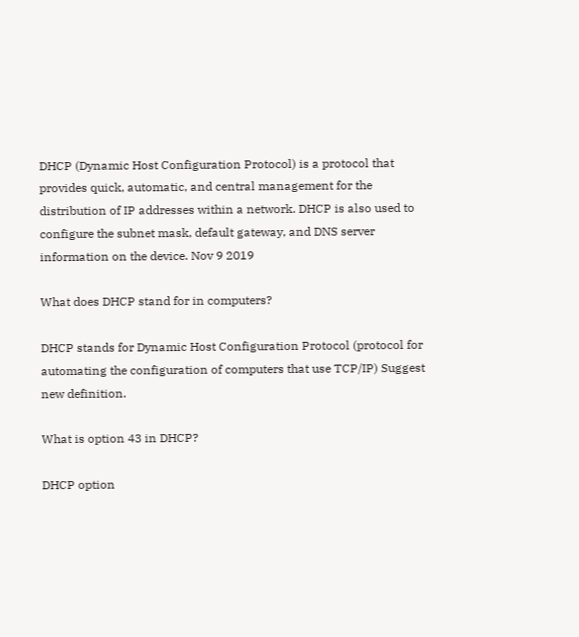DHCP (Dynamic Host Configuration Protocol) is a protocol that provides quick, automatic, and central management for the distribution of IP addresses within a network. DHCP is also used to configure the subnet mask, default gateway, and DNS server information on the device. Nov 9 2019

What does DHCP stand for in computers?

DHCP stands for Dynamic Host Configuration Protocol (protocol for automating the configuration of computers that use TCP/IP) Suggest new definition.

What is option 43 in DHCP?

DHCP option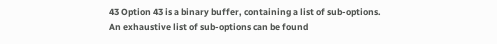43 Option 43 is a binary buffer, containing a list of sub-options. An exhaustive list of sub-options can be found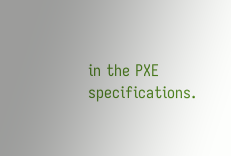in the PXE specifications.